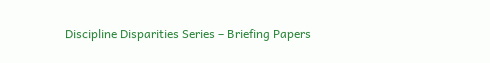Discipline Disparities Series – Briefing Papers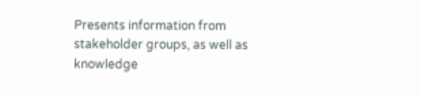Presents information from stakeholder groups, as well as knowledge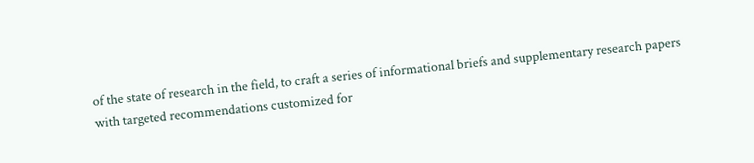of the state of research in the field, to craft a series of informational briefs and supplementary research papers with targeted recommendations customized for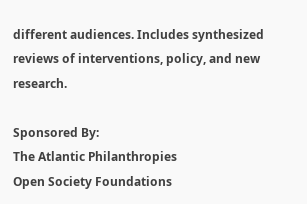different audiences. Includes synthesized reviews of interventions, policy, and new research.

Sponsored By:
The Atlantic Philanthropies
Open Society Foundations